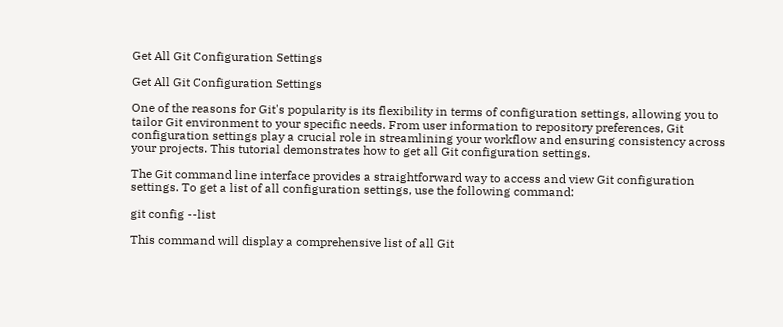Get All Git Configuration Settings

Get All Git Configuration Settings

One of the reasons for Git's popularity is its flexibility in terms of configuration settings, allowing you to tailor Git environment to your specific needs. From user information to repository preferences, Git configuration settings play a crucial role in streamlining your workflow and ensuring consistency across your projects. This tutorial demonstrates how to get all Git configuration settings.

The Git command line interface provides a straightforward way to access and view Git configuration settings. To get a list of all configuration settings, use the following command:

git config --list

This command will display a comprehensive list of all Git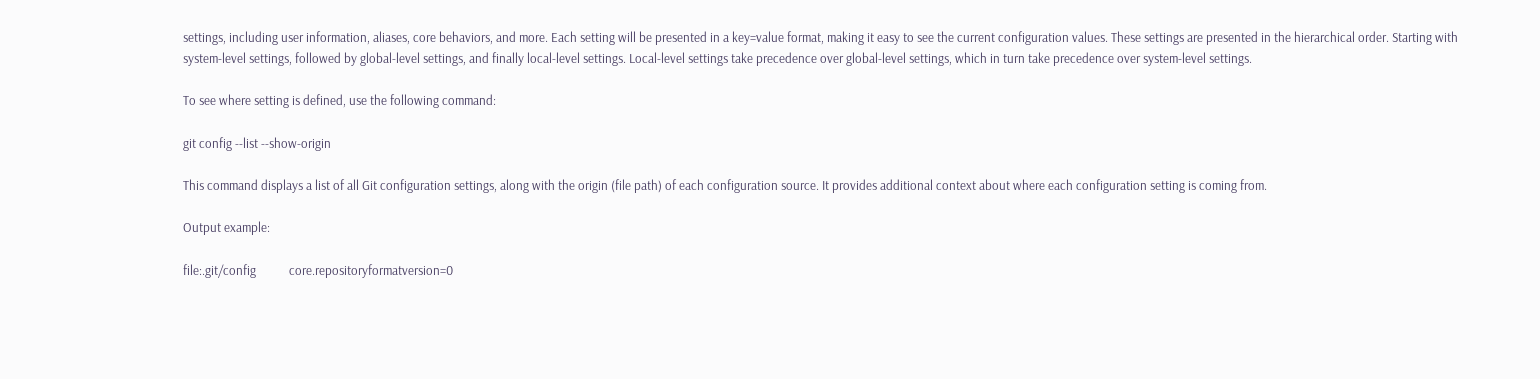settings, including user information, aliases, core behaviors, and more. Each setting will be presented in a key=value format, making it easy to see the current configuration values. These settings are presented in the hierarchical order. Starting with system-level settings, followed by global-level settings, and finally local-level settings. Local-level settings take precedence over global-level settings, which in turn take precedence over system-level settings.

To see where setting is defined, use the following command:

git config --list --show-origin

This command displays a list of all Git configuration settings, along with the origin (file path) of each configuration source. It provides additional context about where each configuration setting is coming from.

Output example:

file:.git/config           core.repositoryformatversion=0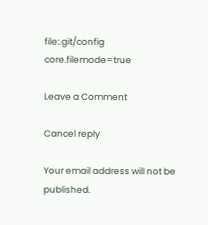file:.git/config           core.filemode=true

Leave a Comment

Cancel reply

Your email address will not be published.